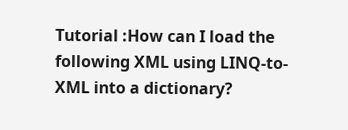Tutorial :How can I load the following XML using LINQ-to-XML into a dictionary?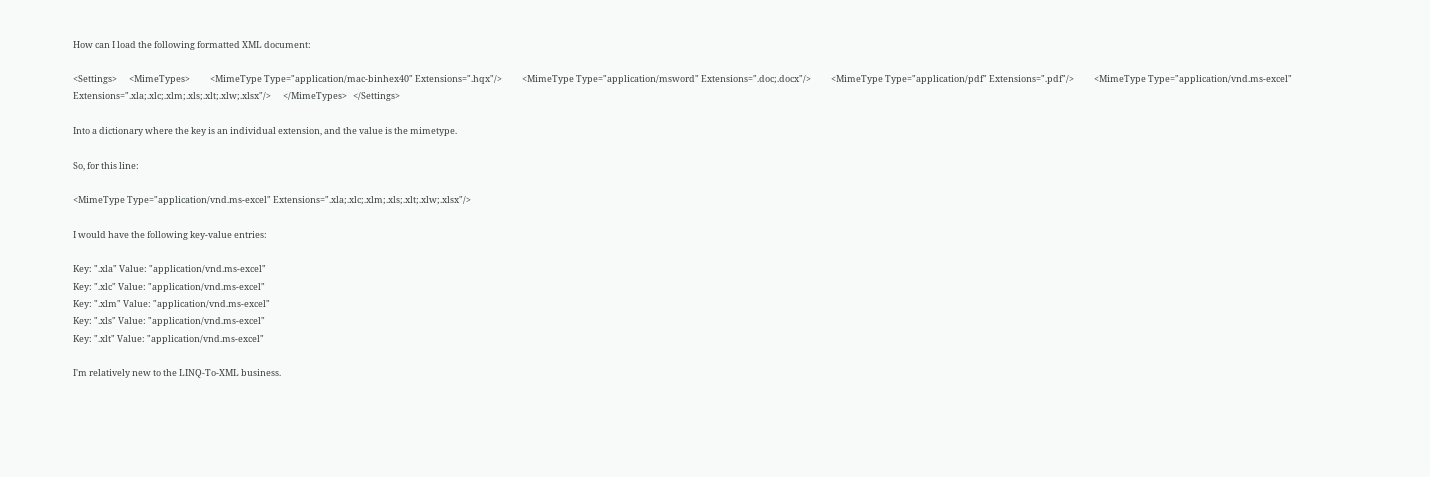How can I load the following formatted XML document:

<Settings>      <MimeTypes>          <MimeType Type="application/mac-binhex40" Extensions=".hqx"/>          <MimeType Type="application/msword" Extensions=".doc;.docx"/>          <MimeType Type="application/pdf" Extensions=".pdf"/>          <MimeType Type="application/vnd.ms-excel" Extensions=".xla;.xlc;.xlm;.xls;.xlt;.xlw;.xlsx"/>      </MimeTypes>   </Settings>

Into a dictionary where the key is an individual extension, and the value is the mimetype.

So, for this line:

<MimeType Type="application/vnd.ms-excel" Extensions=".xla;.xlc;.xlm;.xls;.xlt;.xlw;.xlsx"/>

I would have the following key-value entries:

Key: ".xla" Value: "application/vnd.ms-excel"
Key: ".xlc" Value: "application/vnd.ms-excel"
Key: ".xlm" Value: "application/vnd.ms-excel"
Key: ".xls" Value: "application/vnd.ms-excel"
Key: ".xlt" Value: "application/vnd.ms-excel"

I'm relatively new to the LINQ-To-XML business.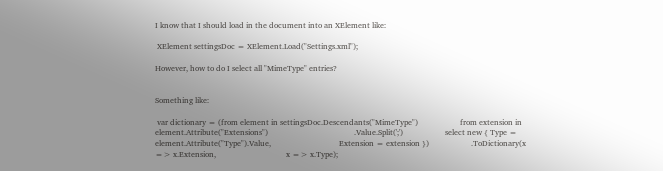I know that I should load in the document into an XElement like:

 XElement settingsDoc = XElement.Load("Settings.xml");

However, how to do I select all "MimeType" entries?


Something like:

 var dictionary = (from element in settingsDoc.Descendants("MimeType")                     from extension in element.Attribute("Extensions")                                           .Value.Split(';')                     select new { Type = element.Attribute("Type").Value,                                  Extension = extension })                     .ToDictionary(x => x.Extension,                                   x => x.Type);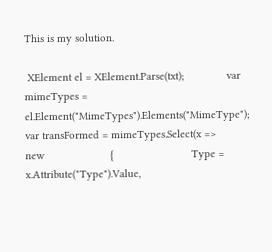This is my solution.

 XElement el = XElement.Parse(txt);              var mimeTypes = el.Element("MimeTypes").Elements("MimeType");              var transFormed = mimeTypes.Select(x =>                      new                      {                          Type = x.Attribute("Type").Value,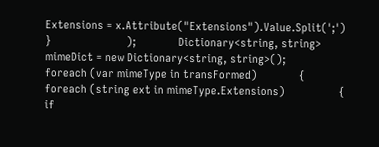Extensions = x.Attribute("Extensions").Value.Split(';')                      }                         );              Dictionary<string, string> mimeDict = new Dictionary<string, string>();              foreach (var mimeType in transFormed)              {                  foreach (string ext in mimeType.Extensions)                  {                      if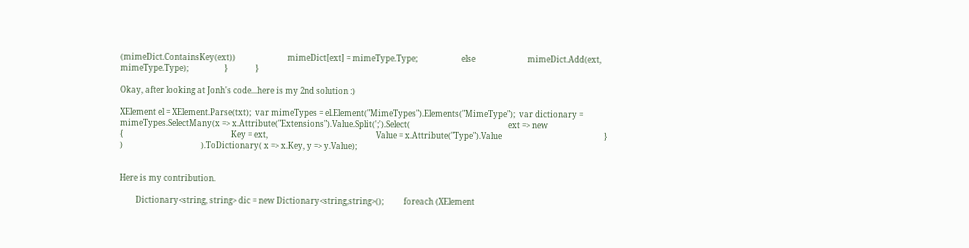(mimeDict.ContainsKey(ext))                          mimeDict[ext] = mimeType.Type;                      else                          mimeDict.Add(ext, mimeType.Type);                  }              }

Okay, after looking at Jonh's code...here is my 2nd solution :)

XElement el = XElement.Parse(txt);  var mimeTypes = el.Element("MimeTypes").Elements("MimeType");  var dictionary = mimeTypes.SelectMany(x => x.Attribute("Extensions").Value.Split(';').Select(                                                 ext => new                                                  {                                                      Key = ext,                                                      Value = x.Attribute("Type").Value                                                   }                                                )                                       ).ToDictionary( x => x.Key, y => y.Value);


Here is my contribution.

        Dictionary<string, string> dic = new Dictionary<string,string>();          foreach (XElement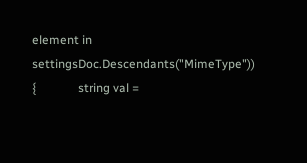element in settingsDoc.Descendants("MimeType"))          {              string val =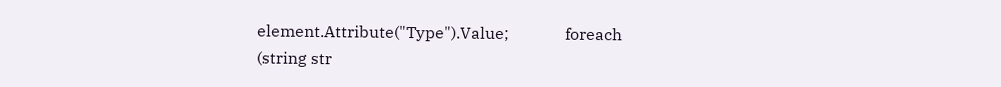element.Attribute("Type").Value;              foreach (string str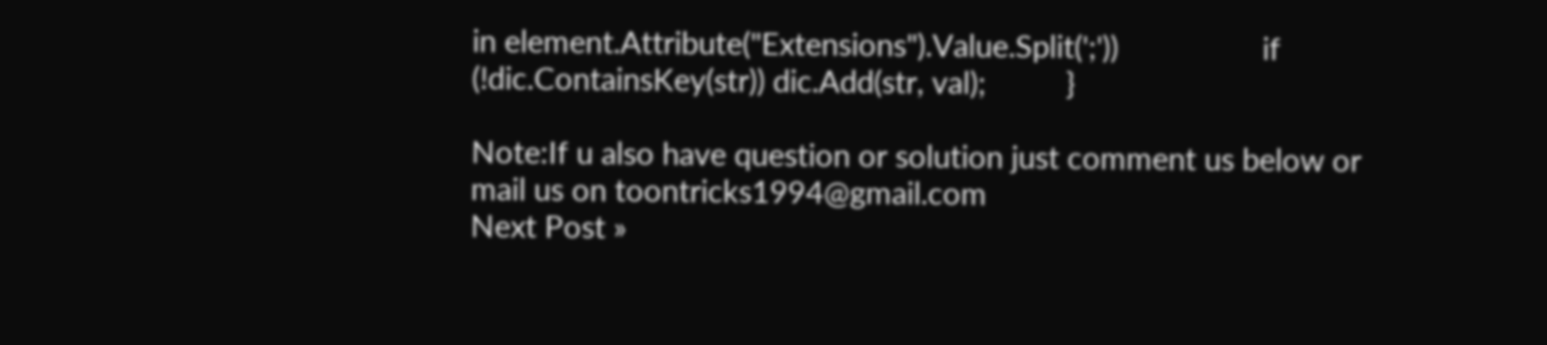in element.Attribute("Extensions").Value.Split(';'))                  if (!dic.ContainsKey(str)) dic.Add(str, val);          }

Note:If u also have question or solution just comment us below or mail us on toontricks1994@gmail.com
Next Post »